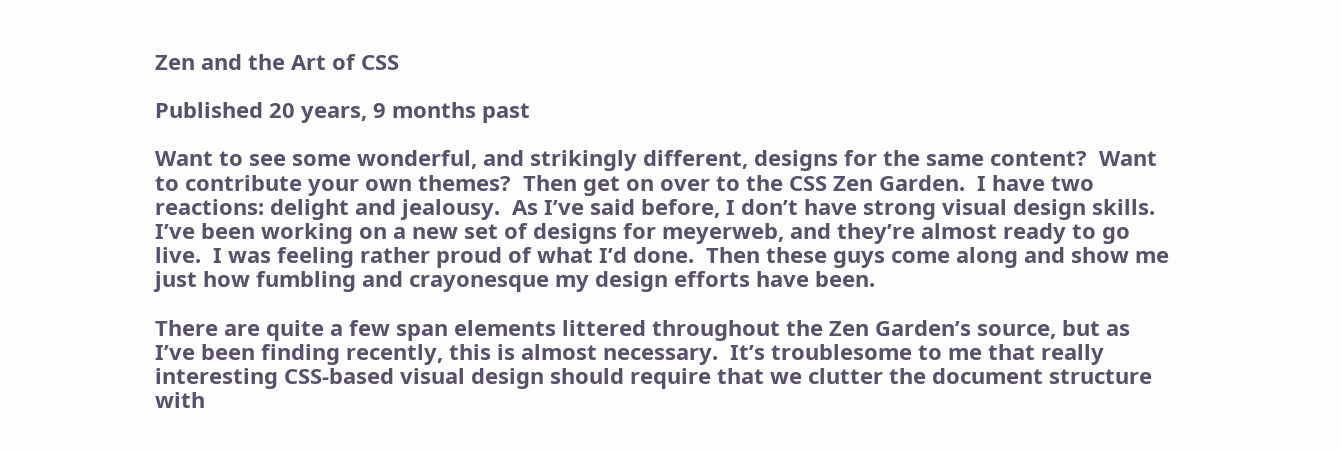Zen and the Art of CSS

Published 20 years, 9 months past

Want to see some wonderful, and strikingly different, designs for the same content?  Want to contribute your own themes?  Then get on over to the CSS Zen Garden.  I have two reactions: delight and jealousy.  As I’ve said before, I don’t have strong visual design skills.  I’ve been working on a new set of designs for meyerweb, and they’re almost ready to go live.  I was feeling rather proud of what I’d done.  Then these guys come along and show me just how fumbling and crayonesque my design efforts have been.

There are quite a few span elements littered throughout the Zen Garden’s source, but as I’ve been finding recently, this is almost necessary.  It’s troublesome to me that really interesting CSS-based visual design should require that we clutter the document structure with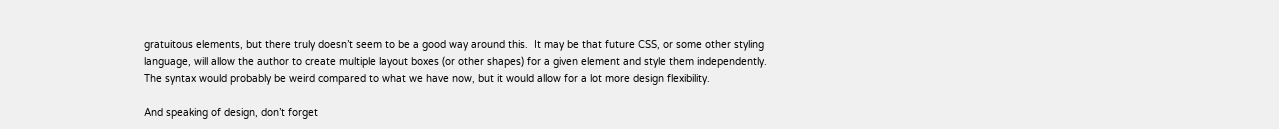gratuitous elements, but there truly doesn’t seem to be a good way around this.  It may be that future CSS, or some other styling language, will allow the author to create multiple layout boxes (or other shapes) for a given element and style them independently.  The syntax would probably be weird compared to what we have now, but it would allow for a lot more design flexibility.

And speaking of design, don’t forget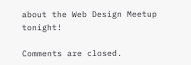about the Web Design Meetup tonight!

Comments are closed.